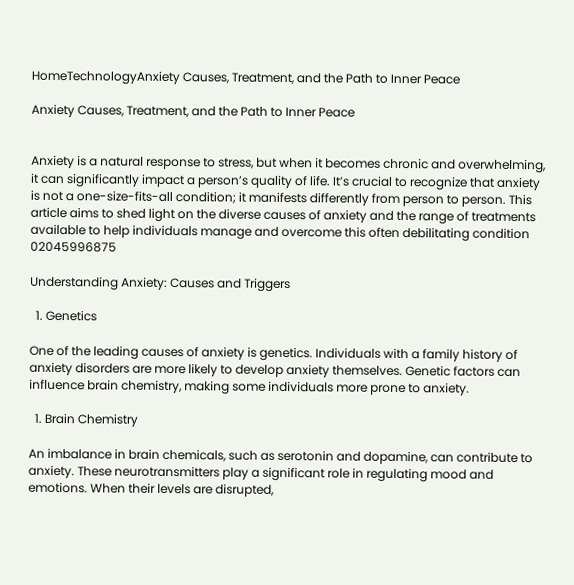HomeTechnologyAnxiety Causes, Treatment, and the Path to Inner Peace

Anxiety Causes, Treatment, and the Path to Inner Peace


Anxiety is a natural response to stress, but when it becomes chronic and overwhelming, it can significantly impact a person’s quality of life. It’s crucial to recognize that anxiety is not a one-size-fits-all condition; it manifests differently from person to person. This article aims to shed light on the diverse causes of anxiety and the range of treatments available to help individuals manage and overcome this often debilitating condition 02045996875

Understanding Anxiety: Causes and Triggers

  1. Genetics

One of the leading causes of anxiety is genetics. Individuals with a family history of anxiety disorders are more likely to develop anxiety themselves. Genetic factors can influence brain chemistry, making some individuals more prone to anxiety.

  1. Brain Chemistry

An imbalance in brain chemicals, such as serotonin and dopamine, can contribute to anxiety. These neurotransmitters play a significant role in regulating mood and emotions. When their levels are disrupted,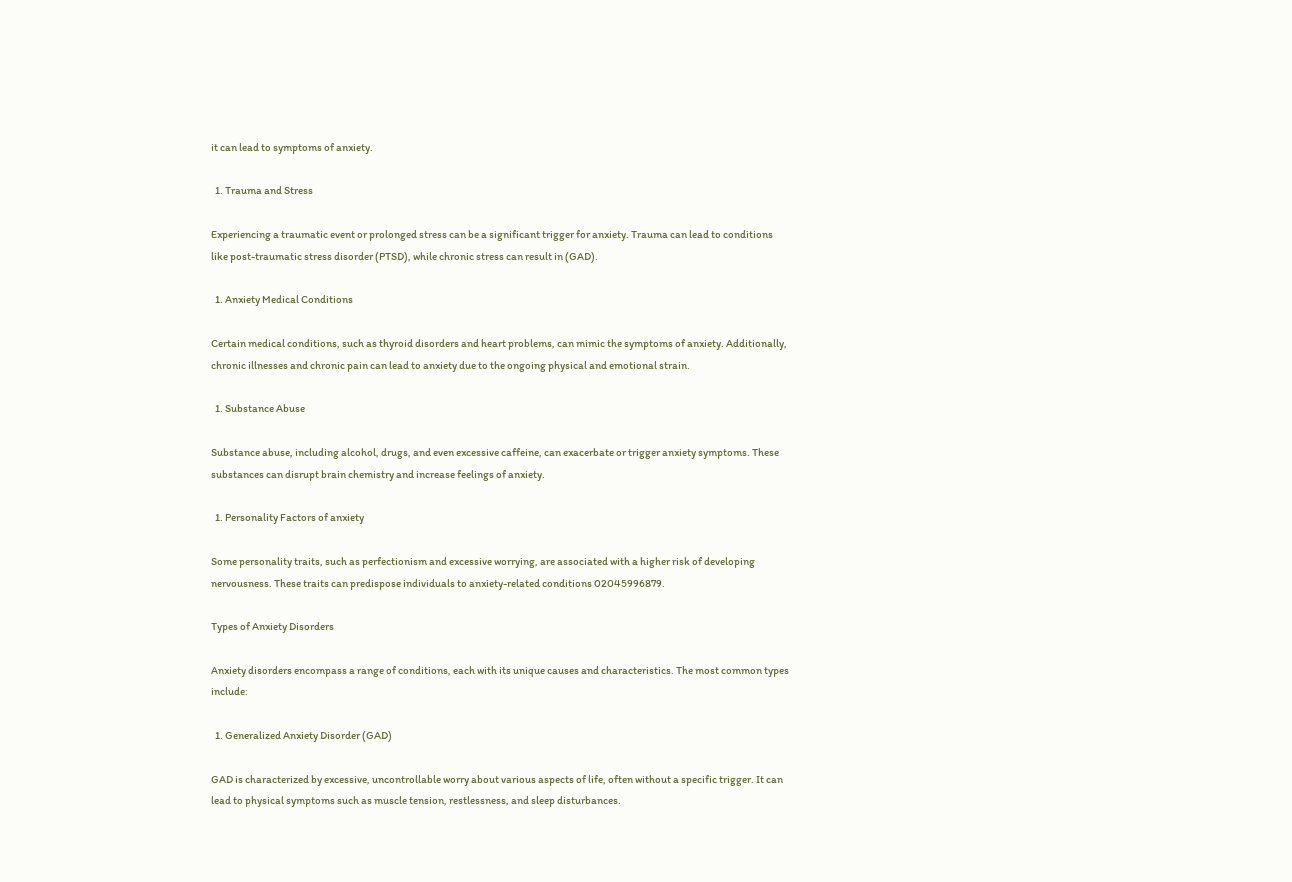it can lead to symptoms of anxiety.

  1. Trauma and Stress

Experiencing a traumatic event or prolonged stress can be a significant trigger for anxiety. Trauma can lead to conditions like post-traumatic stress disorder (PTSD), while chronic stress can result in (GAD).

  1. Anxiety Medical Conditions

Certain medical conditions, such as thyroid disorders and heart problems, can mimic the symptoms of anxiety. Additionally, chronic illnesses and chronic pain can lead to anxiety due to the ongoing physical and emotional strain.

  1. Substance Abuse

Substance abuse, including alcohol, drugs, and even excessive caffeine, can exacerbate or trigger anxiety symptoms. These substances can disrupt brain chemistry and increase feelings of anxiety.

  1. Personality Factors of anxiety

Some personality traits, such as perfectionism and excessive worrying, are associated with a higher risk of developing nervousness. These traits can predispose individuals to anxiety-related conditions 02045996879.

Types of Anxiety Disorders

Anxiety disorders encompass a range of conditions, each with its unique causes and characteristics. The most common types include:

  1. Generalized Anxiety Disorder (GAD)

GAD is characterized by excessive, uncontrollable worry about various aspects of life, often without a specific trigger. It can lead to physical symptoms such as muscle tension, restlessness, and sleep disturbances.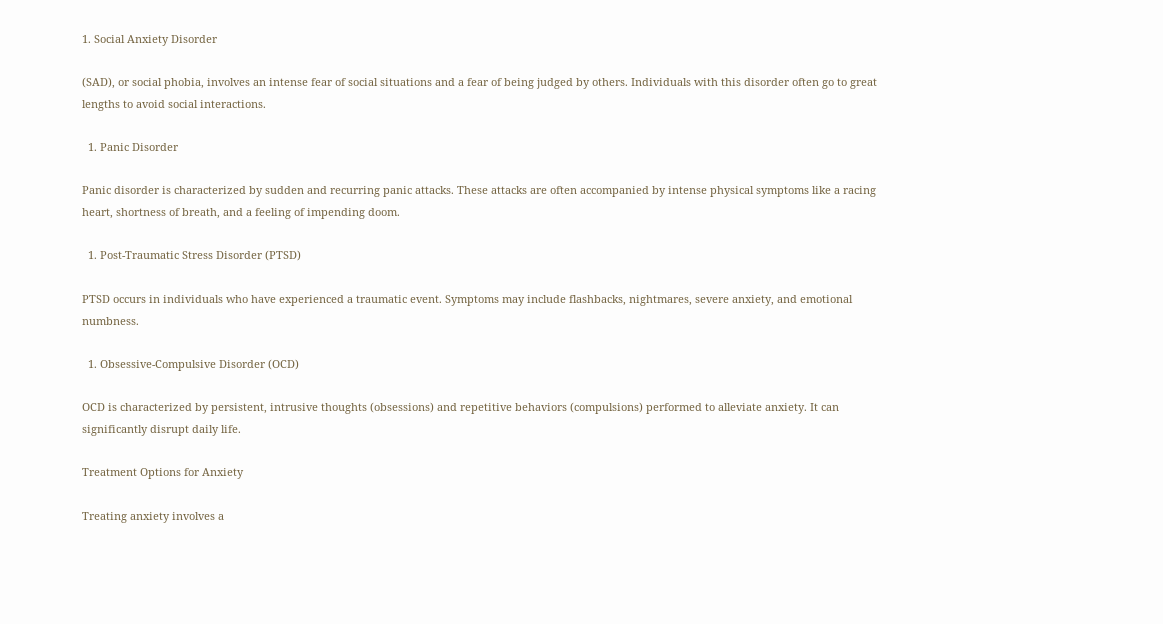1. Social Anxiety Disorder

(SAD), or social phobia, involves an intense fear of social situations and a fear of being judged by others. Individuals with this disorder often go to great lengths to avoid social interactions.

  1. Panic Disorder

Panic disorder is characterized by sudden and recurring panic attacks. These attacks are often accompanied by intense physical symptoms like a racing heart, shortness of breath, and a feeling of impending doom.

  1. Post-Traumatic Stress Disorder (PTSD)

PTSD occurs in individuals who have experienced a traumatic event. Symptoms may include flashbacks, nightmares, severe anxiety, and emotional numbness.

  1. Obsessive-Compulsive Disorder (OCD)

OCD is characterized by persistent, intrusive thoughts (obsessions) and repetitive behaviors (compulsions) performed to alleviate anxiety. It can significantly disrupt daily life.

Treatment Options for Anxiety

Treating anxiety involves a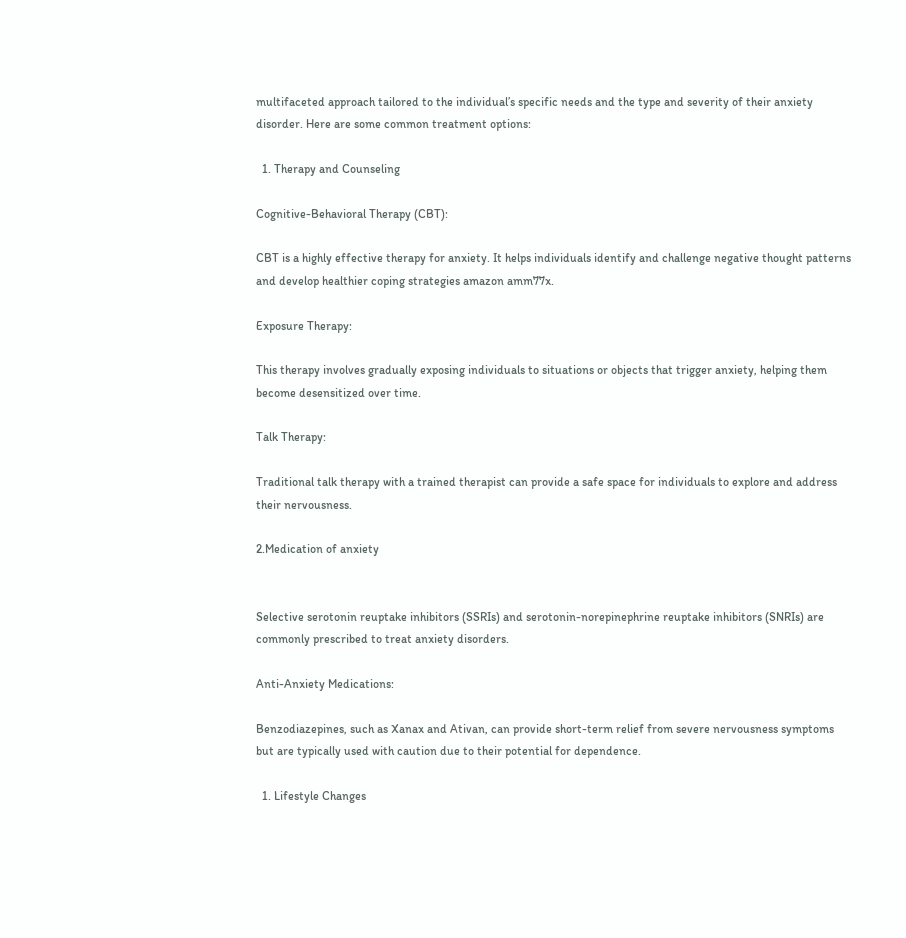multifaceted approach tailored to the individual’s specific needs and the type and severity of their anxiety disorder. Here are some common treatment options:

  1. Therapy and Counseling

Cognitive-Behavioral Therapy (CBT):

CBT is a highly effective therapy for anxiety. It helps individuals identify and challenge negative thought patterns and develop healthier coping strategies amazon amm77x.

Exposure Therapy:

This therapy involves gradually exposing individuals to situations or objects that trigger anxiety, helping them become desensitized over time.

Talk Therapy:

Traditional talk therapy with a trained therapist can provide a safe space for individuals to explore and address their nervousness.

2.Medication of anxiety


Selective serotonin reuptake inhibitors (SSRIs) and serotonin-norepinephrine reuptake inhibitors (SNRIs) are commonly prescribed to treat anxiety disorders.

Anti-Anxiety Medications:

Benzodiazepines, such as Xanax and Ativan, can provide short-term relief from severe nervousness symptoms but are typically used with caution due to their potential for dependence.

  1. Lifestyle Changes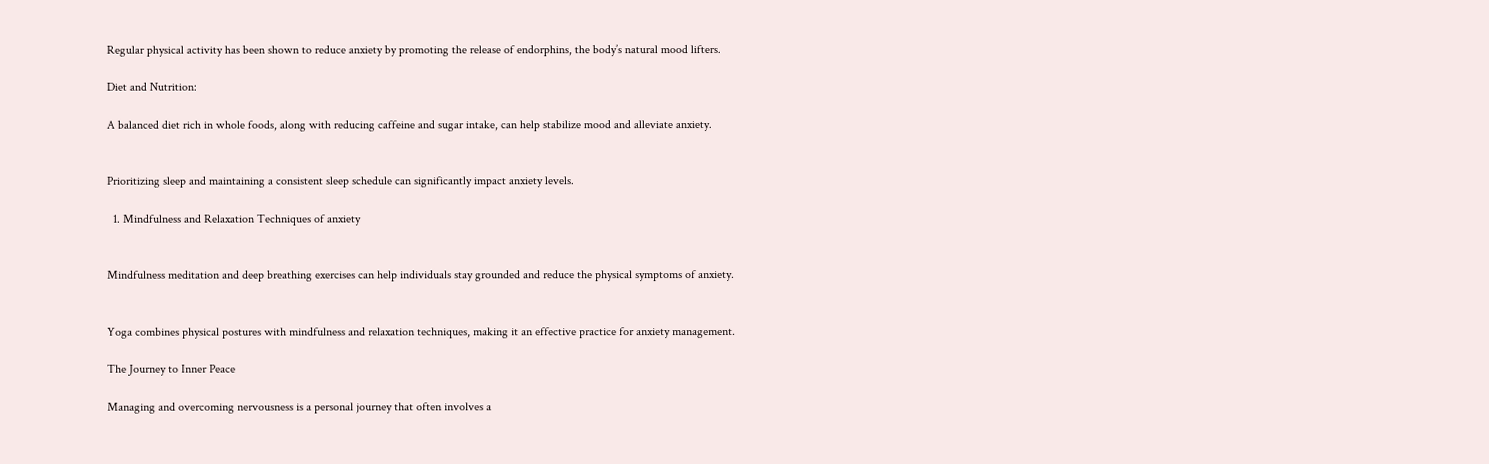Regular physical activity has been shown to reduce anxiety by promoting the release of endorphins, the body’s natural mood lifters.

Diet and Nutrition:

A balanced diet rich in whole foods, along with reducing caffeine and sugar intake, can help stabilize mood and alleviate anxiety.


Prioritizing sleep and maintaining a consistent sleep schedule can significantly impact anxiety levels.

  1. Mindfulness and Relaxation Techniques of anxiety


Mindfulness meditation and deep breathing exercises can help individuals stay grounded and reduce the physical symptoms of anxiety.


Yoga combines physical postures with mindfulness and relaxation techniques, making it an effective practice for anxiety management.

The Journey to Inner Peace

Managing and overcoming nervousness is a personal journey that often involves a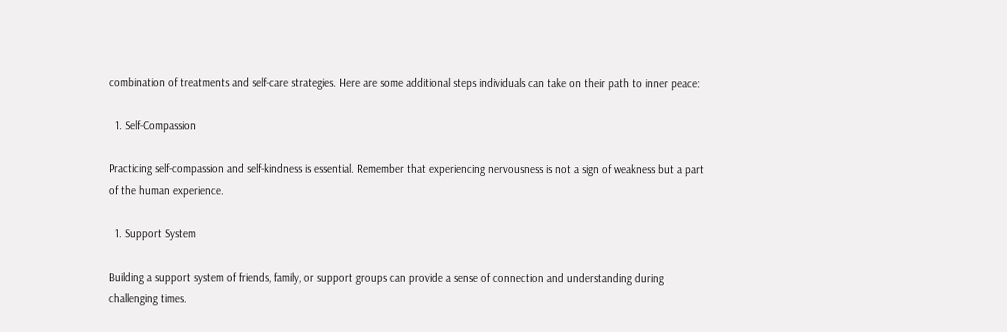combination of treatments and self-care strategies. Here are some additional steps individuals can take on their path to inner peace:

  1. Self-Compassion

Practicing self-compassion and self-kindness is essential. Remember that experiencing nervousness is not a sign of weakness but a part of the human experience.

  1. Support System

Building a support system of friends, family, or support groups can provide a sense of connection and understanding during challenging times.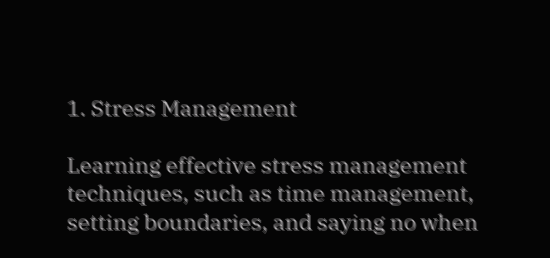1. Stress Management

Learning effective stress management techniques, such as time management, setting boundaries, and saying no when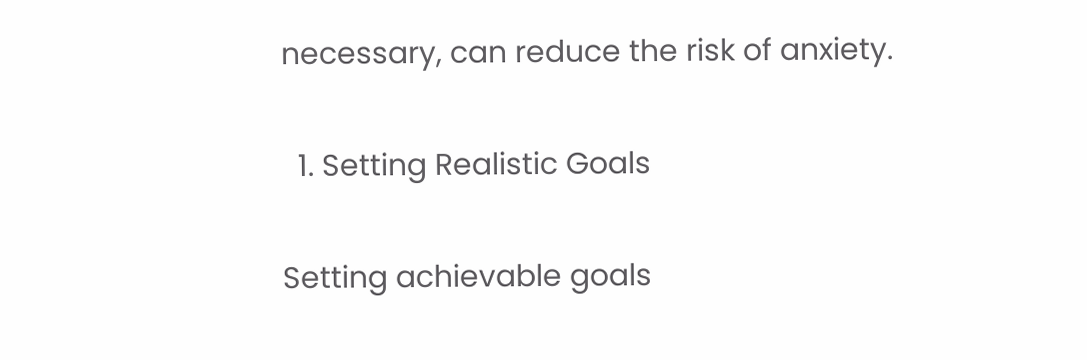necessary, can reduce the risk of anxiety.

  1. Setting Realistic Goals

Setting achievable goals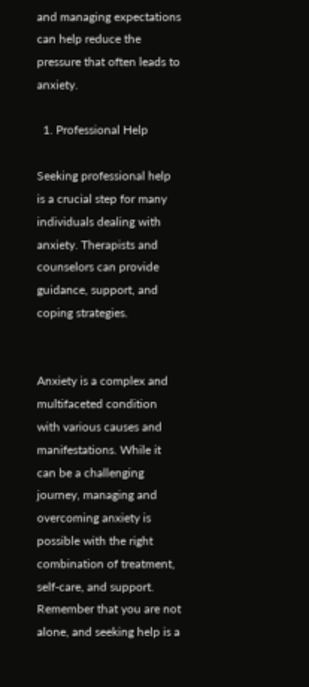and managing expectations can help reduce the pressure that often leads to anxiety.

  1. Professional Help

Seeking professional help is a crucial step for many individuals dealing with anxiety. Therapists and counselors can provide guidance, support, and coping strategies.


Anxiety is a complex and multifaceted condition with various causes and manifestations. While it can be a challenging journey, managing and overcoming anxiety is possible with the right combination of treatment, self-care, and support. Remember that you are not alone, and seeking help is a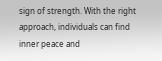sign of strength. With the right approach, individuals can find inner peace and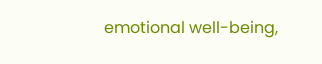emotional well-being,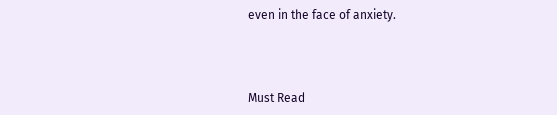even in the face of anxiety.



Must Read